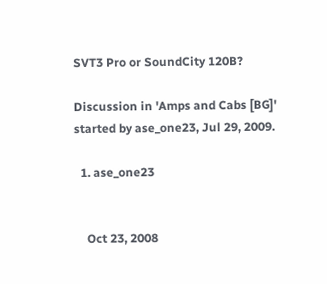SVT3 Pro or SoundCity 120B?

Discussion in 'Amps and Cabs [BG]' started by ase_one23, Jul 29, 2009.

  1. ase_one23


    Oct 23, 2008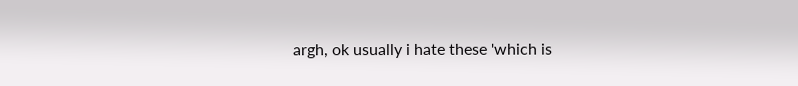argh, ok usually i hate these 'which is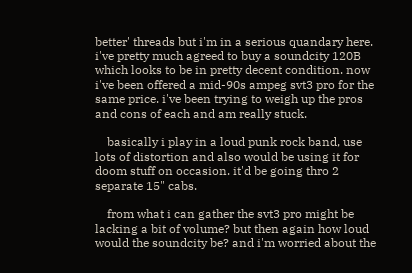better' threads but i'm in a serious quandary here. i've pretty much agreed to buy a soundcity 120B which looks to be in pretty decent condition. now i've been offered a mid-90s ampeg svt3 pro for the same price. i've been trying to weigh up the pros and cons of each and am really stuck.

    basically i play in a loud punk rock band, use lots of distortion and also would be using it for doom stuff on occasion. it'd be going thro 2 separate 15" cabs.

    from what i can gather the svt3 pro might be lacking a bit of volume? but then again how loud would the soundcity be? and i'm worried about the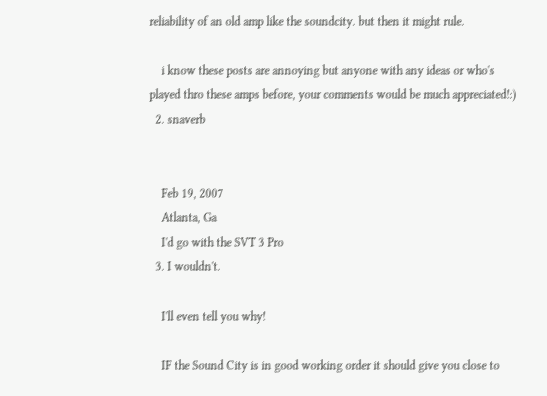reliability of an old amp like the soundcity. but then it might rule.

    i know these posts are annoying but anyone with any ideas or who's played thro these amps before, your comments would be much appreciated!:)
  2. snaverb


    Feb 19, 2007
    Atlanta, Ga
    I'd go with the SVT 3 Pro
  3. I wouldn't.

    I'll even tell you why!

    IF the Sound City is in good working order it should give you close to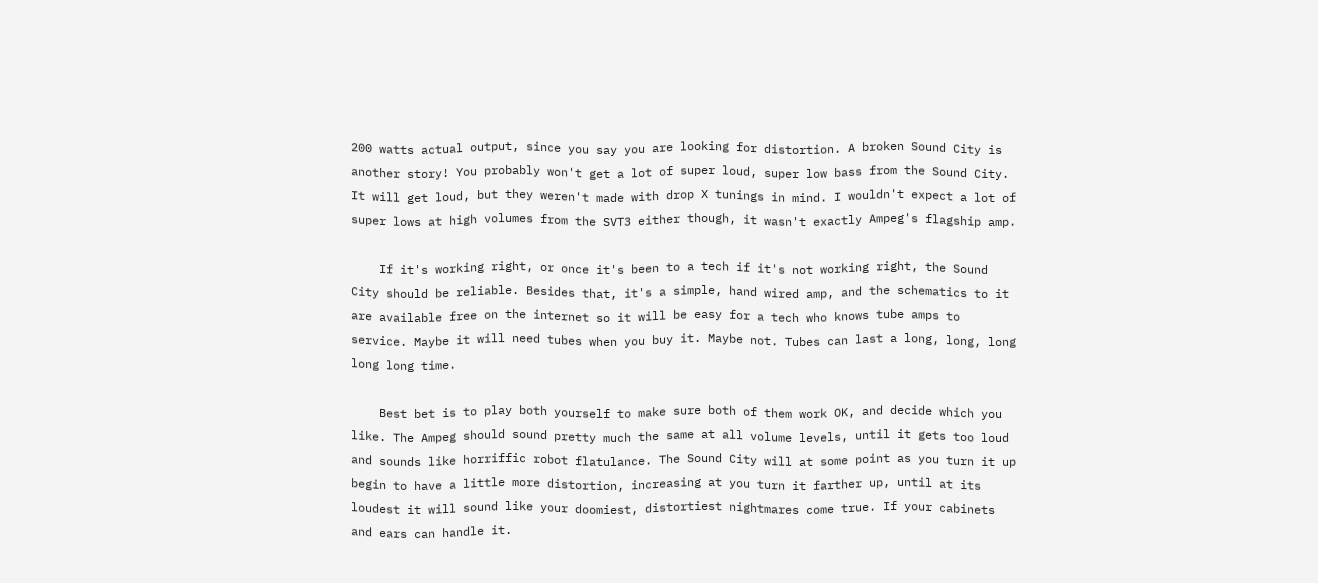200 watts actual output, since you say you are looking for distortion. A broken Sound City is another story! You probably won't get a lot of super loud, super low bass from the Sound City. It will get loud, but they weren't made with drop X tunings in mind. I wouldn't expect a lot of super lows at high volumes from the SVT3 either though, it wasn't exactly Ampeg's flagship amp.

    If it's working right, or once it's been to a tech if it's not working right, the Sound City should be reliable. Besides that, it's a simple, hand wired amp, and the schematics to it are available free on the internet so it will be easy for a tech who knows tube amps to service. Maybe it will need tubes when you buy it. Maybe not. Tubes can last a long, long, long long long time.

    Best bet is to play both yourself to make sure both of them work OK, and decide which you like. The Ampeg should sound pretty much the same at all volume levels, until it gets too loud and sounds like horriffic robot flatulance. The Sound City will at some point as you turn it up begin to have a little more distortion, increasing at you turn it farther up, until at its loudest it will sound like your doomiest, distortiest nightmares come true. If your cabinets and ears can handle it.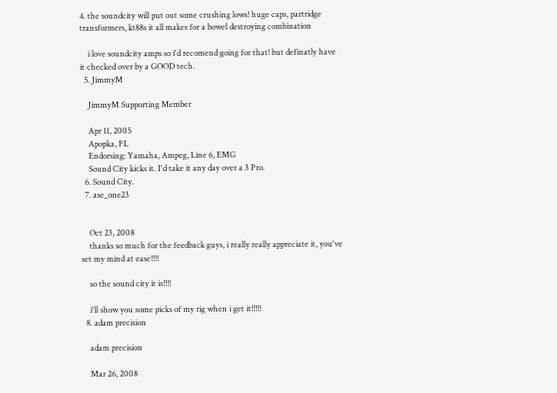4. the soundcity will put out some crushing lows! huge caps, partridge transformers, kt88s it all makes for a bowel destroying combination

    i love soundcity amps so i'd recomend going for that! but definatly have it checked over by a GOOD tech.
  5. JimmyM

    JimmyM Supporting Member

    Apr 11, 2005
    Apopka, FL
    Endorsing: Yamaha, Ampeg, Line 6, EMG
    Sound City kicks it. I'd take it any day over a 3 Pro.
  6. Sound City.
  7. ase_one23


    Oct 23, 2008
    thanks so much for the feedback guys, i really really appreciate it, you've set my mind at ease!!!!

    so the sound city it is!!!!

    i'll show you some picks of my rig when i get it!!!!!
  8. adam precision

    adam precision

    Mar 26, 2008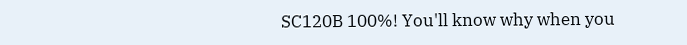SC120B 100%! You'll know why when you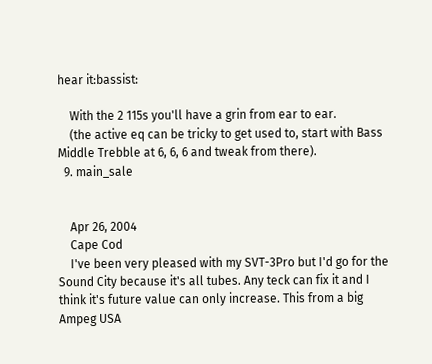hear it:bassist:

    With the 2 115s you'll have a grin from ear to ear.
    (the active eq can be tricky to get used to, start with Bass Middle Trebble at 6, 6, 6 and tweak from there).
  9. main_sale


    Apr 26, 2004
    Cape Cod
    I've been very pleased with my SVT-3Pro but I'd go for the Sound City because it's all tubes. Any teck can fix it and I think it's future value can only increase. This from a big Ampeg USA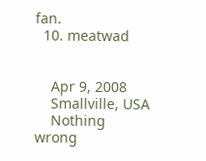fan.
  10. meatwad


    Apr 9, 2008
    Smallville, USA
    Nothing wrong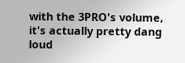with the 3PRO's volume, it's actually pretty dang loud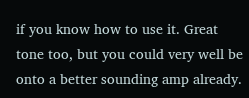if you know how to use it. Great tone too, but you could very well be onto a better sounding amp already.